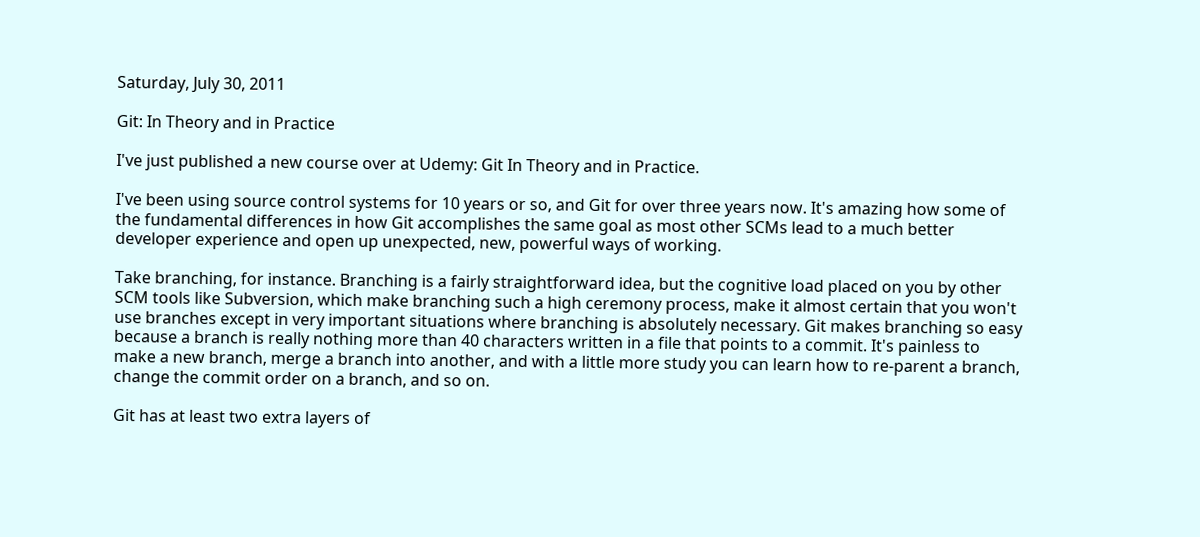Saturday, July 30, 2011

Git: In Theory and in Practice

I've just published a new course over at Udemy: Git In Theory and in Practice.

I've been using source control systems for 10 years or so, and Git for over three years now. It's amazing how some of the fundamental differences in how Git accomplishes the same goal as most other SCMs lead to a much better developer experience and open up unexpected, new, powerful ways of working.

Take branching, for instance. Branching is a fairly straightforward idea, but the cognitive load placed on you by other SCM tools like Subversion, which make branching such a high ceremony process, make it almost certain that you won't use branches except in very important situations where branching is absolutely necessary. Git makes branching so easy because a branch is really nothing more than 40 characters written in a file that points to a commit. It's painless to make a new branch, merge a branch into another, and with a little more study you can learn how to re-parent a branch, change the commit order on a branch, and so on.

Git has at least two extra layers of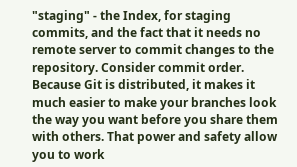"staging" - the Index, for staging commits, and the fact that it needs no remote server to commit changes to the repository. Consider commit order. Because Git is distributed, it makes it much easier to make your branches look the way you want before you share them with others. That power and safety allow you to work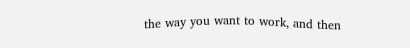the way you want to work, and then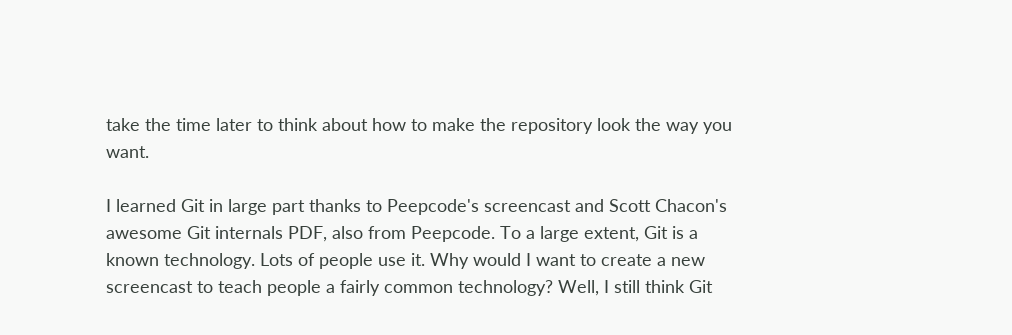take the time later to think about how to make the repository look the way you want.

I learned Git in large part thanks to Peepcode's screencast and Scott Chacon's awesome Git internals PDF, also from Peepcode. To a large extent, Git is a known technology. Lots of people use it. Why would I want to create a new screencast to teach people a fairly common technology? Well, I still think Git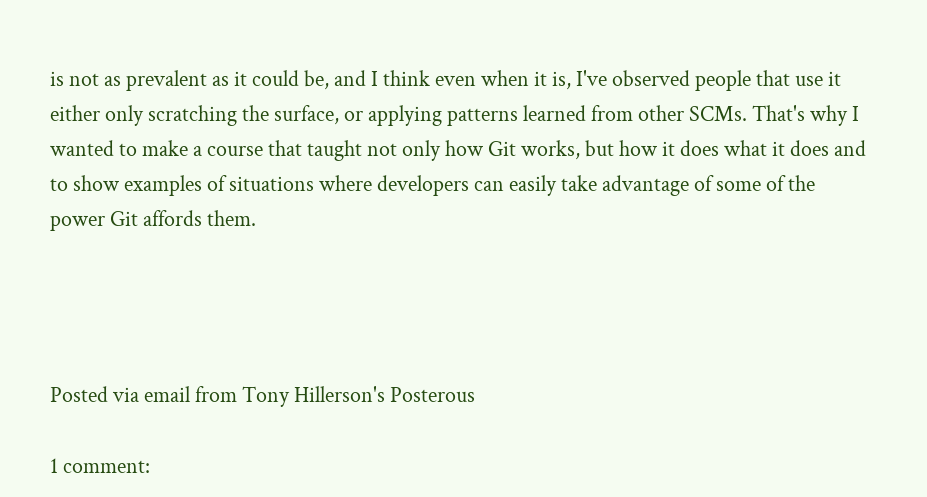is not as prevalent as it could be, and I think even when it is, I've observed people that use it either only scratching the surface, or applying patterns learned from other SCMs. That's why I wanted to make a course that taught not only how Git works, but how it does what it does and to show examples of situations where developers can easily take advantage of some of the power Git affords them.




Posted via email from Tony Hillerson's Posterous

1 comment: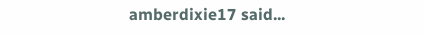amberdixie17 said...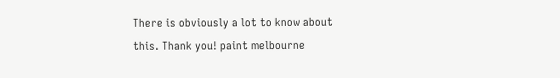There is obviously a lot to know about this. Thank you! paint melbourne